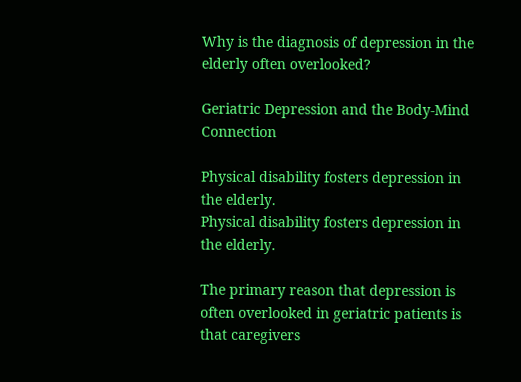Why is the diagnosis of depression in the elderly often overlooked?

Geriatric Depression and the Body-Mind Connection

Physical disability fosters depression in the elderly.
Physical disability fosters depression in the elderly.

The primary reason that depression is often overlooked in geriatric patients is that caregivers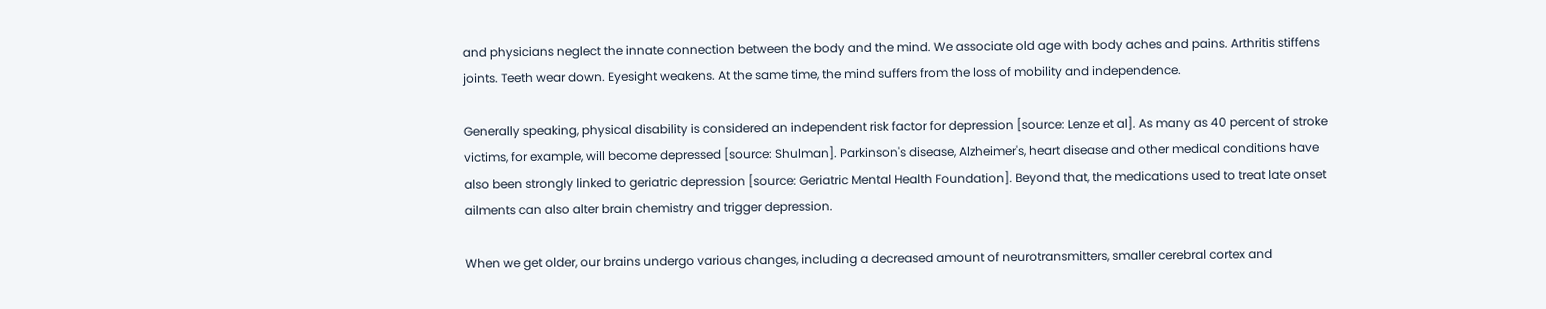and physicians neglect the innate connection between the body and the mind. We associate old age with body aches and pains. Arthritis stiffens joints. Teeth wear down. Eyesight weakens. At the same time, the mind suffers from the loss of mobility and independence.

Generally speaking, physical disability is considered an independent risk factor for depression [source: Lenze et al]. As many as 40 percent of stroke victims, for example, will become depressed [source: Shulman]. Parkinson's disease, Alzheimer's, heart disease and other medical conditions have also been strongly linked to geriatric depression [source: Geriatric Mental Health Foundation]. Beyond that, the medications used to treat late onset ailments can also alter brain chemistry and trigger depression.

When we get older, our brains undergo various changes, including a decreased amount of neurotransmitters, smaller cerebral cortex and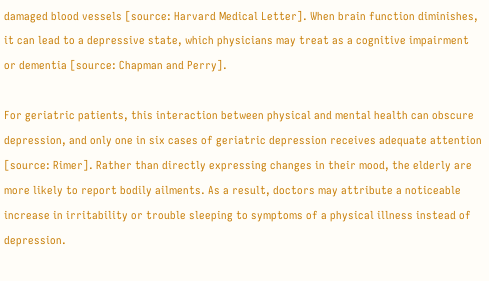damaged blood vessels [source: Harvard Medical Letter]. When brain function diminishes, it can lead to a depressive state, which physicians may treat as a cognitive impairment or dementia [source: Chapman and Perry].

For geriatric patients, this interaction between physical and mental health can obscure depression, and only one in six cases of geriatric depression receives adequate attention [source: Rimer]. Rather than directly expressing changes in their mood, the elderly are more likely to report bodily ailments. As a result, doctors may attribute a noticeable increase in irritability or trouble sleeping to symptoms of a physical illness instead of depression.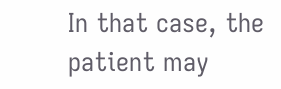In that case, the patient may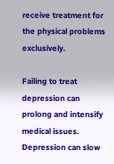receive treatment for the physical problems exclusively.

Failing to treat depression can prolong and intensify medical issues. Depression can slow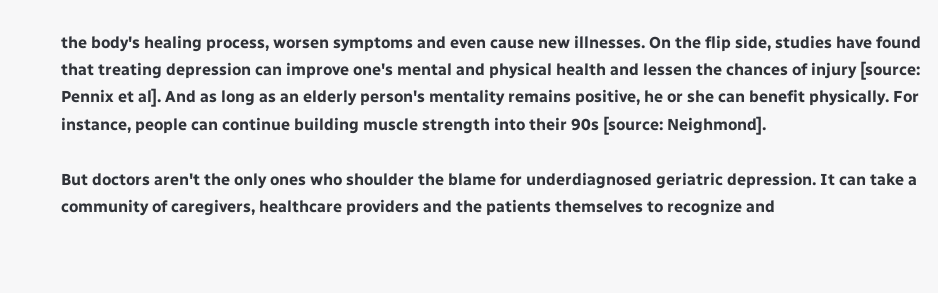the body's healing process, worsen symptoms and even cause new illnesses. On the flip side, studies have found that treating depression can improve one's mental and physical health and lessen the chances of injury [source: Pennix et al]. And as long as an elderly person's mentality remains positive, he or she can benefit physically. For instance, people can continue building muscle strength into their 90s [source: Neighmond].

But doctors aren't the only ones who shoulder the blame for underdiagnosed geriatric depression. It can take a community of caregivers, healthcare providers and the patients themselves to recognize and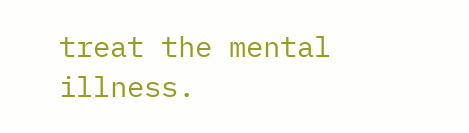treat the mental illness.